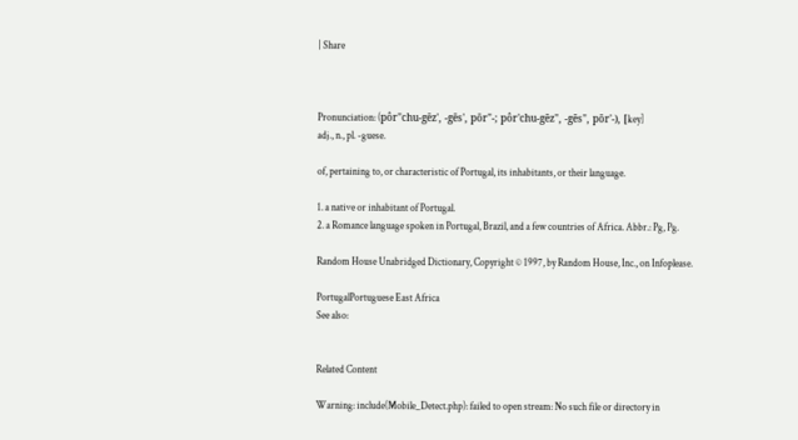| Share



Pronunciation: (pôr"chu-gēz', -gēs', pōr"-; pôr'chu-gēz", -gēs", pōr'-), [key]
adj., n., pl. -guese.

of, pertaining to, or characteristic of Portugal, its inhabitants, or their language.

1. a native or inhabitant of Portugal.
2. a Romance language spoken in Portugal, Brazil, and a few countries of Africa. Abbr.: Pg, Pg.

Random House Unabridged Dictionary, Copyright © 1997, by Random House, Inc., on Infoplease.

PortugalPortuguese East Africa
See also:


Related Content

Warning: include(Mobile_Detect.php): failed to open stream: No such file or directory in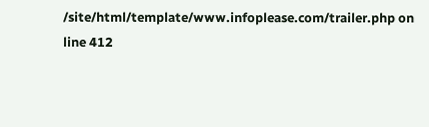/site/html/template/www.infoplease.com/trailer.php on line 412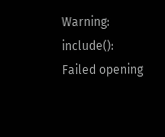Warning: include(): Failed opening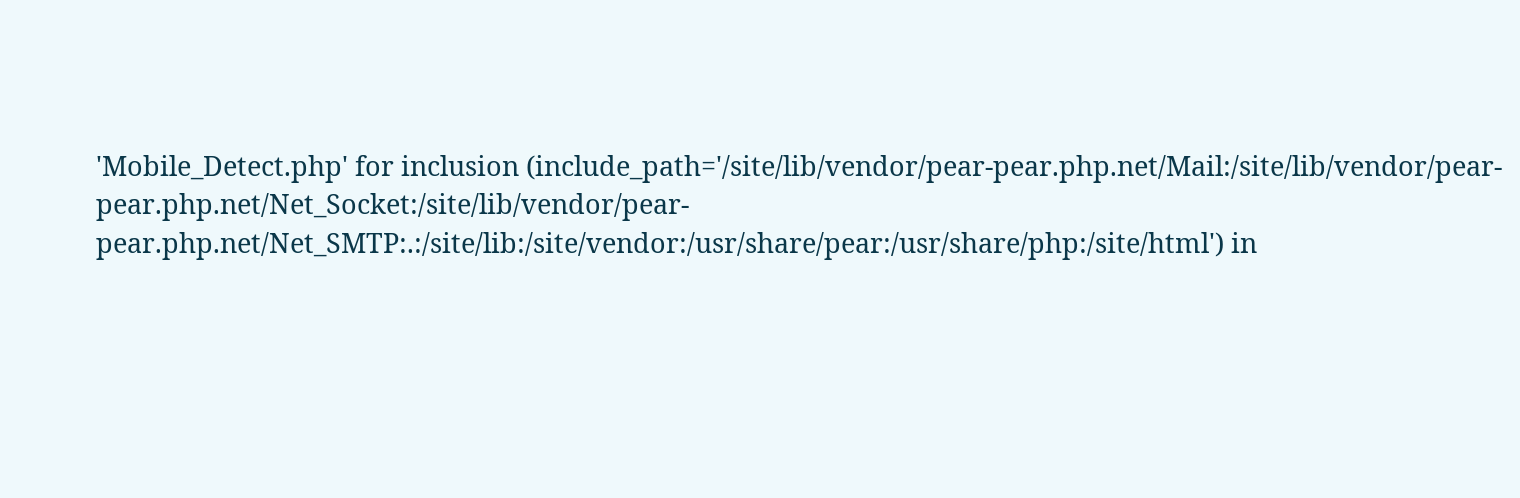'Mobile_Detect.php' for inclusion (include_path='/site/lib/vendor/pear-pear.php.net/Mail:/site/lib/vendor/pear-pear.php.net/Net_Socket:/site/lib/vendor/pear-pear.php.net/Net_SMTP:.:/site/lib:/site/vendor:/usr/share/pear:/usr/share/php:/site/html') in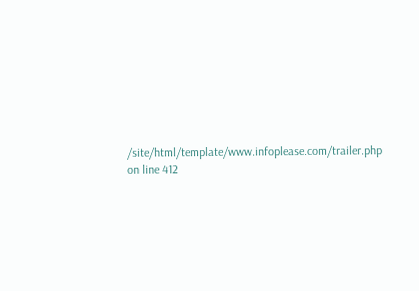/site/html/template/www.infoplease.com/trailer.php on line 412